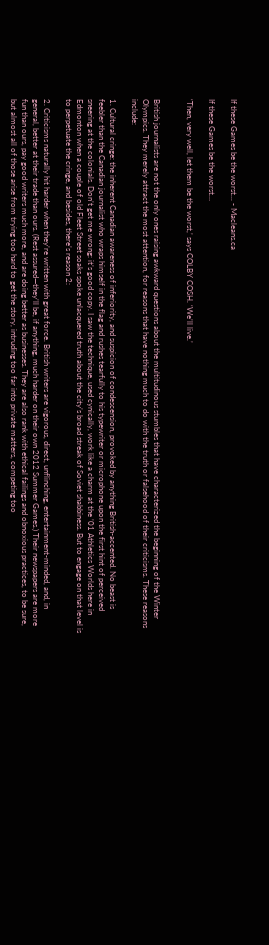If these Games be the worst... - Macleans.ca

If these Games be the worst…

‘Then, very well, let them be the worst,’ says COLBY COSH. ‘We’ll live.’


British journalists are not the only ones raising awkward questions about the multitudinous stumbles that have characterized the beginning of the Winter Olympics. They merely attract the most attention, for reasons that have nothing much to do with the truth or falsehood of their criticisms. These reasons include:

1. Cultural cringe: the inherent Canadian awareness of inferiority, and suspicion of condescension, provoked by anything British-accented. No beast is feebler than the Canadian journalist who wraps himself in the flag and rushes tearfully to his typewriter or microphone upon the first hint of perceived sneering at the colonials. Don’t get me wrong: it’s good copy. I saw the technique, used cynically, work like a charm at the ’01 Athletics Worlds here in Edmonton when a couple of old Fleet Street soaks spoke unlacquered truth about the city’s broad streak of Soviet shabbiness. But to engage on that level is to perpetuate the cringe, and besides, there’s reason 2:

2. Criticisms naturally hit harder when they’re written with great force. British writers are vigorous, direct, unflinching, entertainment-minded, and, in general, better at their trade than ours. (Rest assured—they’ll be, if anything, much harder on their own 2012 Summer Games.) Their newspapers are more fun than ours, pay good writers much more, and are doing better as businesses. They are also rank with ethical failings and obnoxious practices, to be sure, but almost all of those arise from trying too hard to get the story, intruding too far into private matters, competing too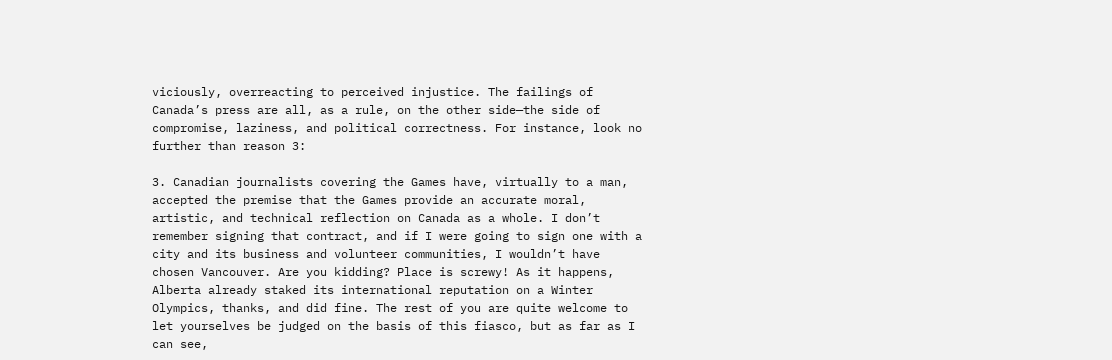viciously, overreacting to perceived injustice. The failings of Canada’s press are all, as a rule, on the other side—the side of compromise, laziness, and political correctness. For instance, look no further than reason 3:

3. Canadian journalists covering the Games have, virtually to a man, accepted the premise that the Games provide an accurate moral, artistic, and technical reflection on Canada as a whole. I don’t remember signing that contract, and if I were going to sign one with a city and its business and volunteer communities, I wouldn’t have chosen Vancouver. Are you kidding? Place is screwy! As it happens, Alberta already staked its international reputation on a Winter Olympics, thanks, and did fine. The rest of you are quite welcome to let yourselves be judged on the basis of this fiasco, but as far as I can see,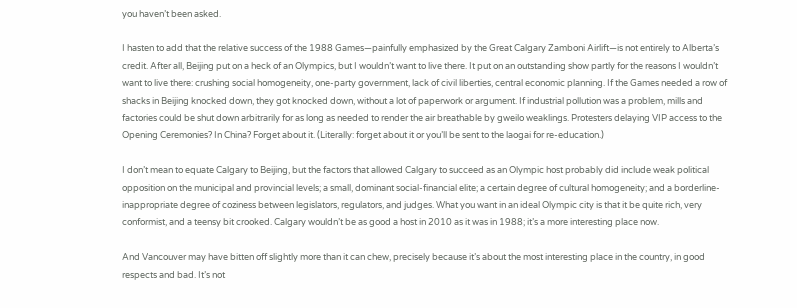you haven’t been asked.

I hasten to add that the relative success of the 1988 Games—painfully emphasized by the Great Calgary Zamboni Airlift—is not entirely to Alberta’s credit. After all, Beijing put on a heck of an Olympics, but I wouldn’t want to live there. It put on an outstanding show partly for the reasons I wouldn’t want to live there: crushing social homogeneity, one-party government, lack of civil liberties, central economic planning. If the Games needed a row of shacks in Beijing knocked down, they got knocked down, without a lot of paperwork or argument. If industrial pollution was a problem, mills and factories could be shut down arbitrarily for as long as needed to render the air breathable by gweilo weaklings. Protesters delaying VIP access to the Opening Ceremonies? In China? Forget about it. (Literally: forget about it or you’ll be sent to the laogai for re-education.)

I don’t mean to equate Calgary to Beijing, but the factors that allowed Calgary to succeed as an Olympic host probably did include weak political opposition on the municipal and provincial levels; a small, dominant social-financial elite; a certain degree of cultural homogeneity; and a borderline-inappropriate degree of coziness between legislators, regulators, and judges. What you want in an ideal Olympic city is that it be quite rich, very conformist, and a teensy bit crooked. Calgary wouldn’t be as good a host in 2010 as it was in 1988; it’s a more interesting place now.

And Vancouver may have bitten off slightly more than it can chew, precisely because it’s about the most interesting place in the country, in good respects and bad. It’s not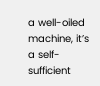a well-oiled machine, it’s a self-sufficient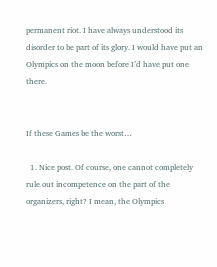permanent riot. I have always understood its disorder to be part of its glory. I would have put an Olympics on the moon before I’d have put one there.


If these Games be the worst…

  1. Nice post. Of course, one cannot completely rule out incompetence on the part of the organizers, right? I mean, the Olympics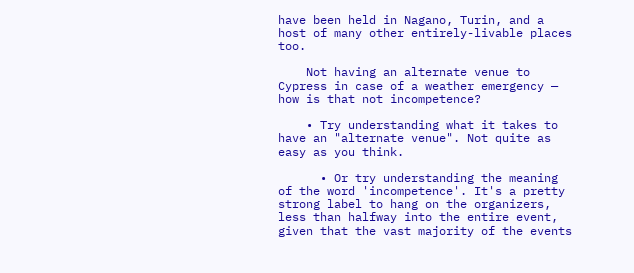have been held in Nagano, Turin, and a host of many other entirely-livable places too.

    Not having an alternate venue to Cypress in case of a weather emergency — how is that not incompetence?

    • Try understanding what it takes to have an "alternate venue". Not quite as easy as you think.

      • Or try understanding the meaning of the word 'incompetence'. It's a pretty strong label to hang on the organizers, less than halfway into the entire event, given that the vast majority of the events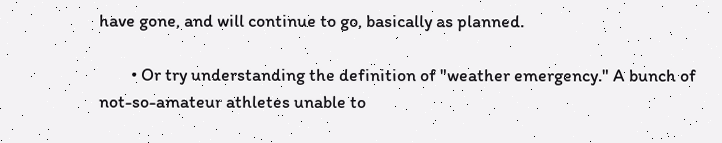have gone, and will continue to go, basically as planned.

        • Or try understanding the definition of "weather emergency." A bunch of not-so-amateur athletes unable to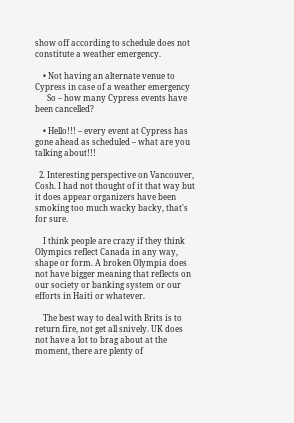show off according to schedule does not constitute a weather emergency.

    • Not having an alternate venue to Cypress in case of a weather emergency
      So – how many Cypress events have been cancelled?

    • Hello!!! – every event at Cypress has gone ahead as scheduled – what are you talking about!!!

  2. Interesting perspective on Vancouver, Cosh. I had not thought of it that way but it does appear organizers have been smoking too much wacky backy, that's for sure.

    I think people are crazy if they think Olympics reflect Canada in any way, shape or form. A broken Olympia does not have bigger meaning that reflects on our society or banking system or our efforts in Haiti or whatever.

    The best way to deal with Brits is to return fire, not get all snively. UK does not have a lot to brag about at the moment, there are plenty of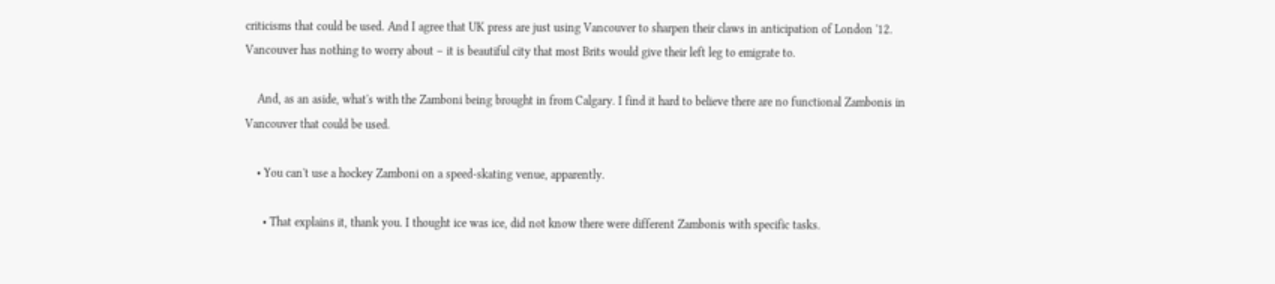criticisms that could be used. And I agree that UK press are just using Vancouver to sharpen their claws in anticipation of London '12. Vancouver has nothing to worry about – it is beautiful city that most Brits would give their left leg to emigrate to.

    And, as an aside, what's with the Zamboni being brought in from Calgary. I find it hard to believe there are no functional Zambonis in Vancouver that could be used.

    • You can't use a hockey Zamboni on a speed-skating venue, apparently.

      • That explains it, thank you. I thought ice was ice, did not know there were different Zambonis with specific tasks.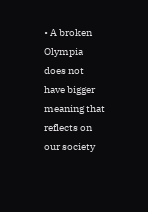• A broken Olympia does not have bigger meaning that reflects on our society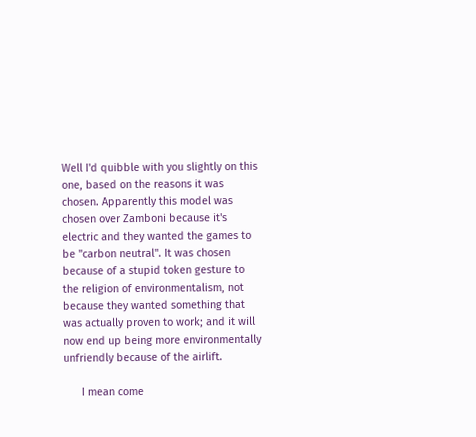Well I'd quibble with you slightly on this one, based on the reasons it was chosen. Apparently this model was chosen over Zamboni because it's electric and they wanted the games to be "carbon neutral". It was chosen because of a stupid token gesture to the religion of environmentalism, not because they wanted something that was actually proven to work; and it will now end up being more environmentally unfriendly because of the airlift.

      I mean come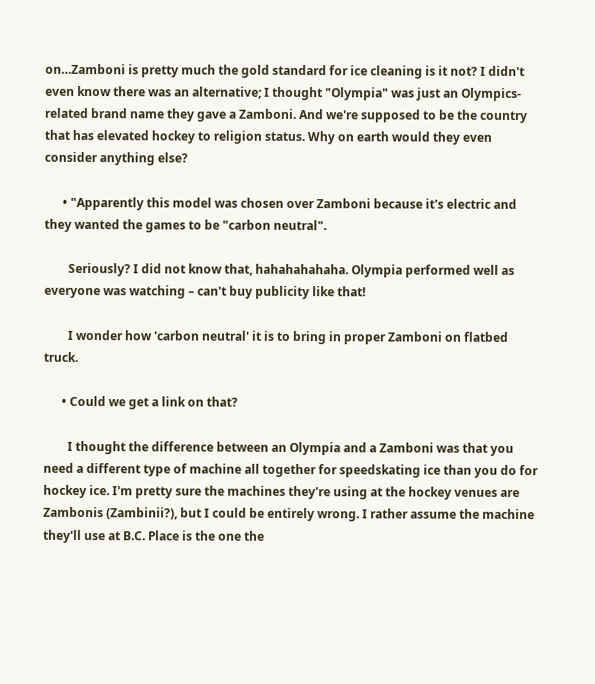on…Zamboni is pretty much the gold standard for ice cleaning is it not? I didn't even know there was an alternative; I thought "Olympia" was just an Olympics-related brand name they gave a Zamboni. And we're supposed to be the country that has elevated hockey to religion status. Why on earth would they even consider anything else?

      • "Apparently this model was chosen over Zamboni because it's electric and they wanted the games to be "carbon neutral".

        Seriously? I did not know that, hahahahahaha. Olympia performed well as everyone was watching – can't buy publicity like that!

        I wonder how 'carbon neutral' it is to bring in proper Zamboni on flatbed truck.

      • Could we get a link on that?

        I thought the difference between an Olympia and a Zamboni was that you need a different type of machine all together for speedskating ice than you do for hockey ice. I'm pretty sure the machines they're using at the hockey venues are Zambonis (Zambinii?), but I could be entirely wrong. I rather assume the machine they'll use at B.C. Place is the one the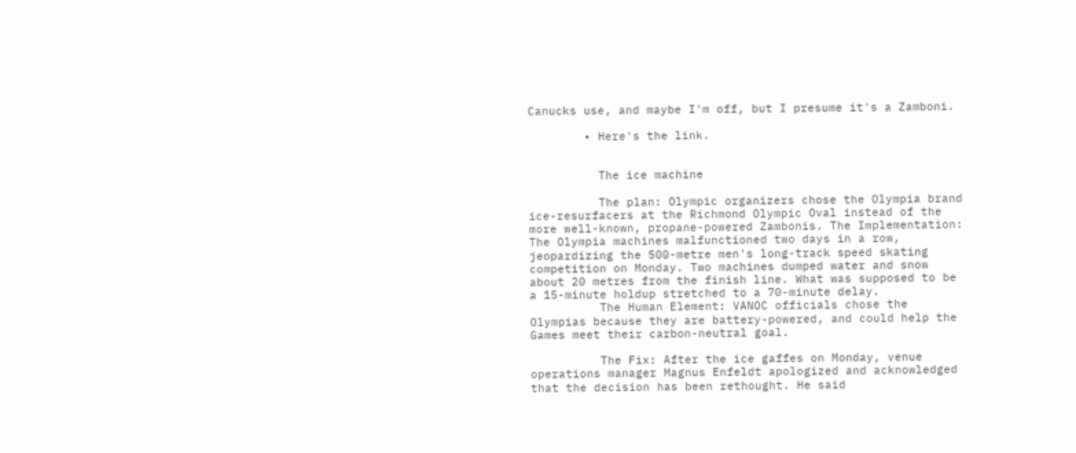Canucks use, and maybe I'm off, but I presume it's a Zamboni.

        • Here's the link.


          The ice machine

          The plan: Olympic organizers chose the Olympia brand ice-resurfacers at the Richmond Olympic Oval instead of the more well-known, propane-powered Zambonis. The Implementation: The Olympia machines malfunctioned two days in a row, jeopardizing the 500-metre men's long-track speed skating competition on Monday. Two machines dumped water and snow about 20 metres from the finish line. What was supposed to be a 15-minute holdup stretched to a 70-minute delay.
          The Human Element: VANOC officials chose the Olympias because they are battery-powered, and could help the Games meet their carbon-neutral goal.

          The Fix: After the ice gaffes on Monday, venue operations manager Magnus Enfeldt apologized and acknowledged that the decision has been rethought. He said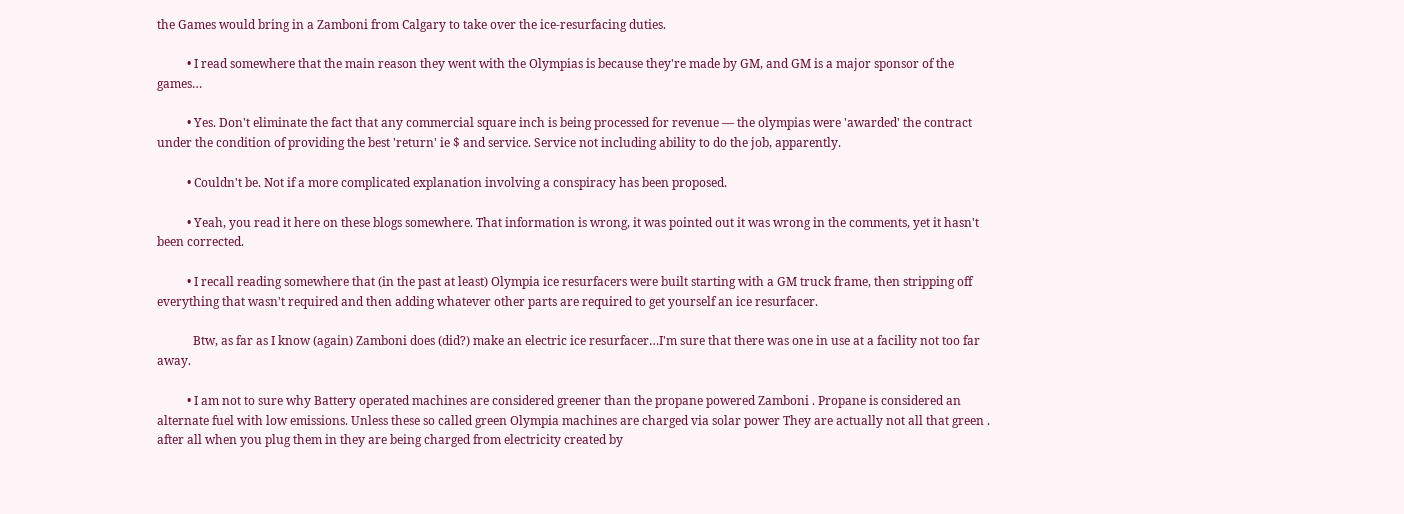the Games would bring in a Zamboni from Calgary to take over the ice-resurfacing duties.

          • I read somewhere that the main reason they went with the Olympias is because they're made by GM, and GM is a major sponsor of the games…

          • Yes. Don't eliminate the fact that any commercial square inch is being processed for revenue — the olympias were 'awarded' the contract under the condition of providing the best 'return' ie $ and service. Service not including ability to do the job, apparently.

          • Couldn't be. Not if a more complicated explanation involving a conspiracy has been proposed.

          • Yeah, you read it here on these blogs somewhere. That information is wrong, it was pointed out it was wrong in the comments, yet it hasn't been corrected.

          • I recall reading somewhere that (in the past at least) Olympia ice resurfacers were built starting with a GM truck frame, then stripping off everything that wasn't required and then adding whatever other parts are required to get yourself an ice resurfacer.

            Btw, as far as I know (again) Zamboni does (did?) make an electric ice resurfacer…I'm sure that there was one in use at a facility not too far away.

          • I am not to sure why Battery operated machines are considered greener than the propane powered Zamboni . Propane is considered an alternate fuel with low emissions. Unless these so called green Olympia machines are charged via solar power They are actually not all that green . after all when you plug them in they are being charged from electricity created by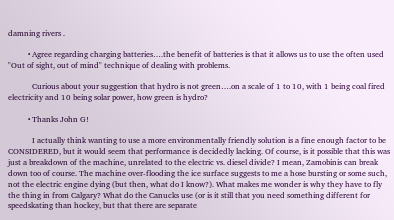damning rivers .

          • Agree regarding charging batteries….the benefit of batteries is that it allows us to use the often used "Out of sight, out of mind" technique of dealing with problems.

            Curious about your suggestion that hydro is not green….on a scale of 1 to 10, with 1 being coal fired electricity and 10 being solar power, how green is hydro?

          • Thanks John G!

            I actually think wanting to use a more environmentally friendly solution is a fine enough factor to be CONSIDERED, but it would seem that performance is decidedly lacking. Of course, is it possible that this was just a breakdown of the machine, unrelated to the electric vs. diesel divide? I mean, Zamobinis can break down too of course. The machine over-flooding the ice surface suggests to me a hose bursting or some such, not the electric engine dying (but then, what do I know?). What makes me wonder is why they have to fly the thing in from Calgary? What do the Canucks use (or is it still that you need something different for speedskating than hockey, but that there are separate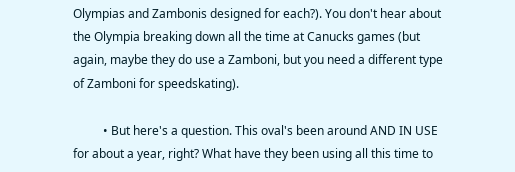Olympias and Zambonis designed for each?). You don't hear about the Olympia breaking down all the time at Canucks games (but again, maybe they do use a Zamboni, but you need a different type of Zamboni for speedskating).

          • But here's a question. This oval's been around AND IN USE for about a year, right? What have they been using all this time to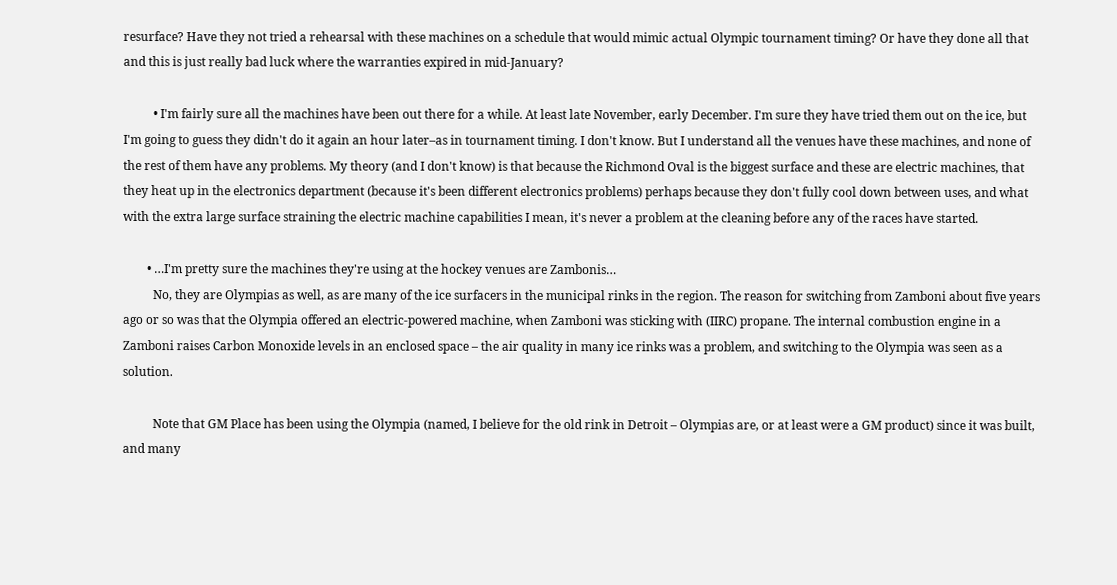resurface? Have they not tried a rehearsal with these machines on a schedule that would mimic actual Olympic tournament timing? Or have they done all that and this is just really bad luck where the warranties expired in mid-January?

          • I'm fairly sure all the machines have been out there for a while. At least late November, early December. I'm sure they have tried them out on the ice, but I'm going to guess they didn't do it again an hour later–as in tournament timing. I don't know. But I understand all the venues have these machines, and none of the rest of them have any problems. My theory (and I don't know) is that because the Richmond Oval is the biggest surface and these are electric machines, that they heat up in the electronics department (because it's been different electronics problems) perhaps because they don't fully cool down between uses, and what with the extra large surface straining the electric machine capabilities I mean, it's never a problem at the cleaning before any of the races have started.

        • …I'm pretty sure the machines they're using at the hockey venues are Zambonis…
          No, they are Olympias as well, as are many of the ice surfacers in the municipal rinks in the region. The reason for switching from Zamboni about five years ago or so was that the Olympia offered an electric-powered machine, when Zamboni was sticking with (IIRC) propane. The internal combustion engine in a Zamboni raises Carbon Monoxide levels in an enclosed space – the air quality in many ice rinks was a problem, and switching to the Olympia was seen as a solution.

          Note that GM Place has been using the Olympia (named, I believe for the old rink in Detroit – Olympias are, or at least were a GM product) since it was built, and many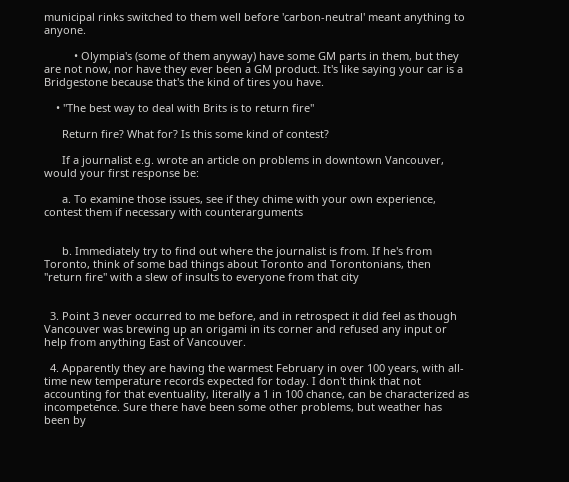municipal rinks switched to them well before 'carbon-neutral' meant anything to anyone.

          • Olympia's (some of them anyway) have some GM parts in them, but they are not now, nor have they ever been a GM product. It's like saying your car is a Bridgestone because that's the kind of tires you have.

    • "The best way to deal with Brits is to return fire"

      Return fire? What for? Is this some kind of contest?

      If a journalist e.g. wrote an article on problems in downtown Vancouver, would your first response be:

      a. To examine those issues, see if they chime with your own experience, contest them if necessary with counterarguments


      b. Immediately try to find out where the journalist is from. If he's from Toronto, think of some bad things about Toronto and Torontonians, then "return fire" with a slew of insults to everyone from that city


  3. Point 3 never occurred to me before, and in retrospect it did feel as though Vancouver was brewing up an origami in its corner and refused any input or help from anything East of Vancouver.

  4. Apparently they are having the warmest February in over 100 years, with all-time new temperature records expected for today. I don't think that not accounting for that eventuality, literally a 1 in 100 chance, can be characterized as incompetence. Sure there have been some other problems, but weather has been by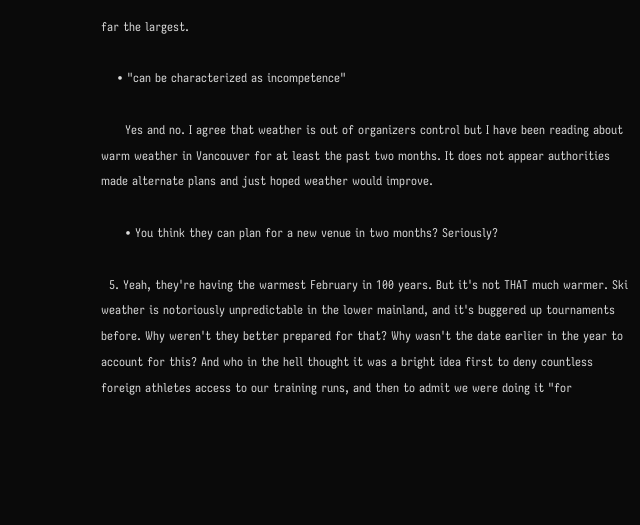far the largest.

    • "can be characterized as incompetence"

      Yes and no. I agree that weather is out of organizers control but I have been reading about warm weather in Vancouver for at least the past two months. It does not appear authorities made alternate plans and just hoped weather would improve.

      • You think they can plan for a new venue in two months? Seriously?

  5. Yeah, they're having the warmest February in 100 years. But it's not THAT much warmer. Ski weather is notoriously unpredictable in the lower mainland, and it's buggered up tournaments before. Why weren't they better prepared for that? Why wasn't the date earlier in the year to account for this? And who in the hell thought it was a bright idea first to deny countless foreign athletes access to our training runs, and then to admit we were doing it "for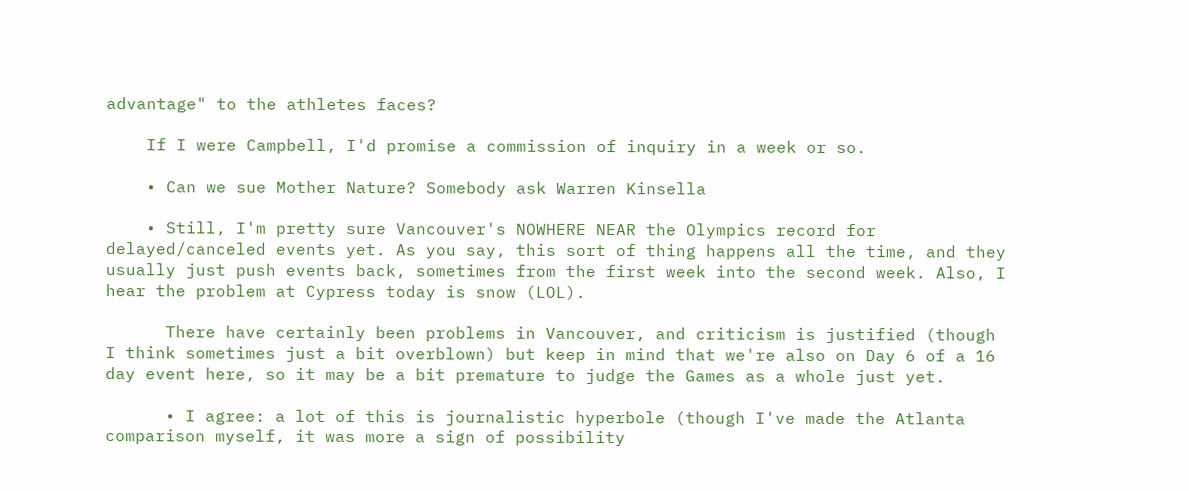advantage" to the athletes faces?

    If I were Campbell, I'd promise a commission of inquiry in a week or so.

    • Can we sue Mother Nature? Somebody ask Warren Kinsella

    • Still, I'm pretty sure Vancouver's NOWHERE NEAR the Olympics record for delayed/canceled events yet. As you say, this sort of thing happens all the time, and they usually just push events back, sometimes from the first week into the second week. Also, I hear the problem at Cypress today is snow (LOL).

      There have certainly been problems in Vancouver, and criticism is justified (though I think sometimes just a bit overblown) but keep in mind that we're also on Day 6 of a 16 day event here, so it may be a bit premature to judge the Games as a whole just yet.

      • I agree: a lot of this is journalistic hyperbole (though I've made the Atlanta comparison myself, it was more a sign of possibility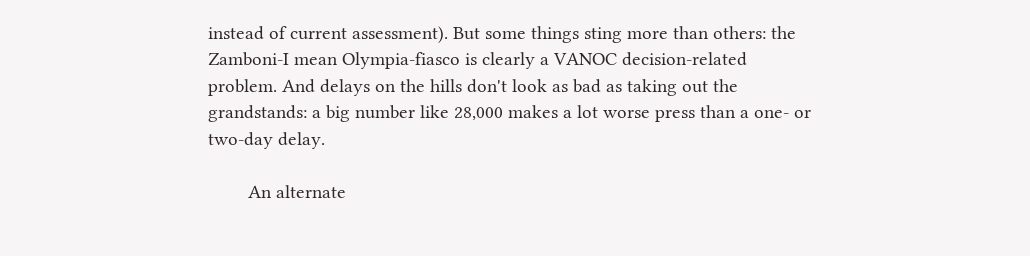instead of current assessment). But some things sting more than others: the Zamboni-I mean Olympia-fiasco is clearly a VANOC decision-related problem. And delays on the hills don't look as bad as taking out the grandstands: a big number like 28,000 makes a lot worse press than a one- or two-day delay.

        An alternate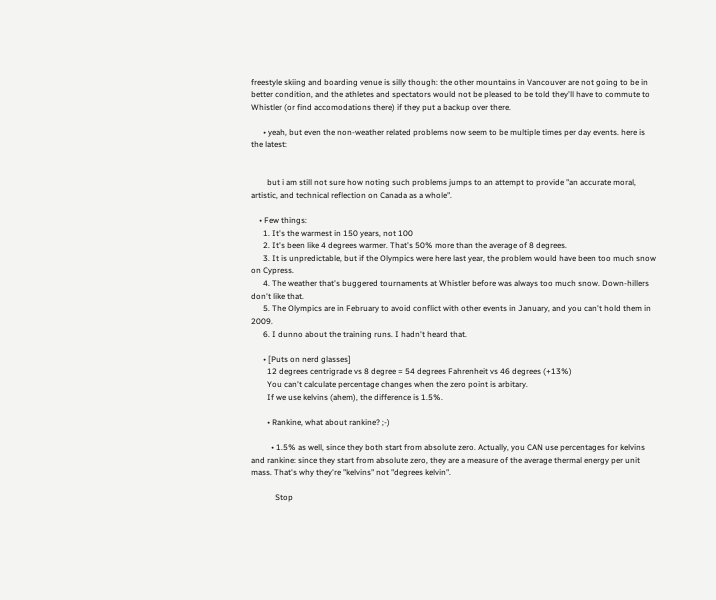freestyle skiing and boarding venue is silly though: the other mountains in Vancouver are not going to be in better condition, and the athletes and spectators would not be pleased to be told they'll have to commute to Whistler (or find accomodations there) if they put a backup over there.

      • yeah, but even the non-weather related problems now seem to be multiple times per day events. here is the latest:


        but i am still not sure how noting such problems jumps to an attempt to provide "an accurate moral, artistic, and technical reflection on Canada as a whole".

    • Few things:
      1. It's the warmest in 150 years, not 100
      2. It's been like 4 degrees warmer. That's 50% more than the average of 8 degrees.
      3. It is unpredictable, but if the Olympics were here last year, the problem would have been too much snow on Cypress.
      4. The weather that's buggered tournaments at Whistler before was always too much snow. Down-hillers don't like that.
      5. The Olympics are in February to avoid conflict with other events in January, and you can't hold them in 2009.
      6. I dunno about the training runs. I hadn't heard that.

      • [Puts on nerd glasses]
        12 degrees centrigrade vs 8 degree = 54 degrees Fahrenheit vs 46 degrees (+13%)
        You can't calculate percentage changes when the zero point is arbitary.
        If we use kelvins (ahem), the difference is 1.5%.

        • Rankine, what about rankine? ;-)

          • 1.5% as well, since they both start from absolute zero. Actually, you CAN use percentages for kelvins and rankine: since they start from absolute zero, they are a measure of the average thermal energy per unit mass. That's why they're "kelvins" not "degrees kelvin".

            Stop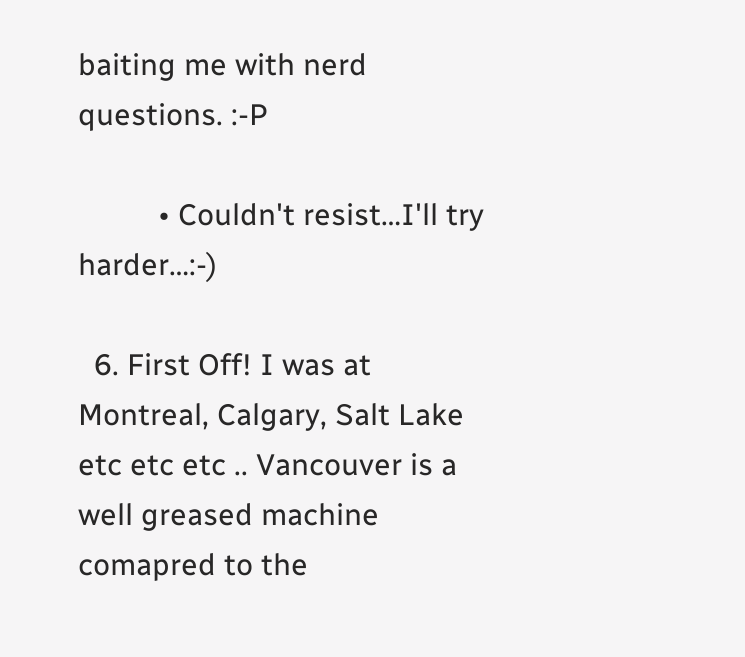baiting me with nerd questions. :-P

          • Couldn't resist…I'll try harder…:-)

  6. First Off! I was at Montreal, Calgary, Salt Lake etc etc etc .. Vancouver is a well greased machine comapred to the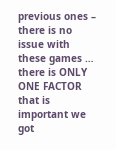previous ones – there is no issue with these games … there is ONLY ONE FACTOR that is important we got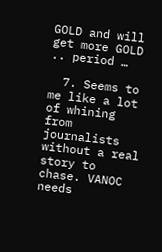GOLD and will get more GOLD .. period …

  7. Seems to me like a lot of whining from journalists without a real story to chase. VANOC needs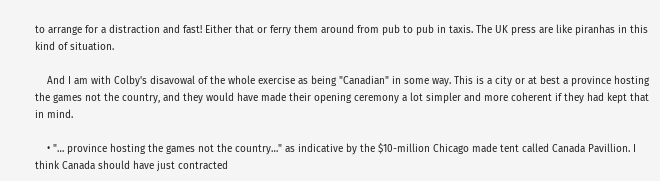to arrange for a distraction and fast! Either that or ferry them around from pub to pub in taxis. The UK press are like piranhas in this kind of situation.

    And I am with Colby's disavowal of the whole exercise as being "Canadian" in some way. This is a city or at best a province hosting the games not the country, and they would have made their opening ceremony a lot simpler and more coherent if they had kept that in mind.

    • "… province hosting the games not the country…" as indicative by the $10-million Chicago made tent called Canada Pavillion. I think Canada should have just contracted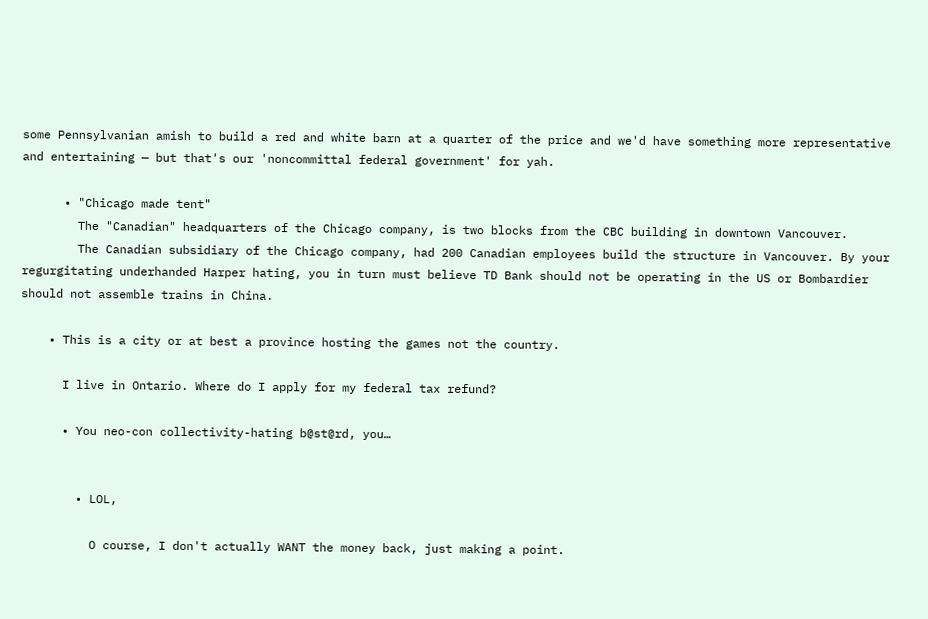some Pennsylvanian amish to build a red and white barn at a quarter of the price and we'd have something more representative and entertaining — but that's our 'noncommittal federal government' for yah.

      • "Chicago made tent"
        The "Canadian" headquarters of the Chicago company, is two blocks from the CBC building in downtown Vancouver.
        The Canadian subsidiary of the Chicago company, had 200 Canadian employees build the structure in Vancouver. By your regurgitating underhanded Harper hating, you in turn must believe TD Bank should not be operating in the US or Bombardier should not assemble trains in China.

    • This is a city or at best a province hosting the games not the country.

      I live in Ontario. Where do I apply for my federal tax refund?

      • You neo-con collectivity-hating b@st@rd, you…


        • LOL,

          O course, I don't actually WANT the money back, just making a point.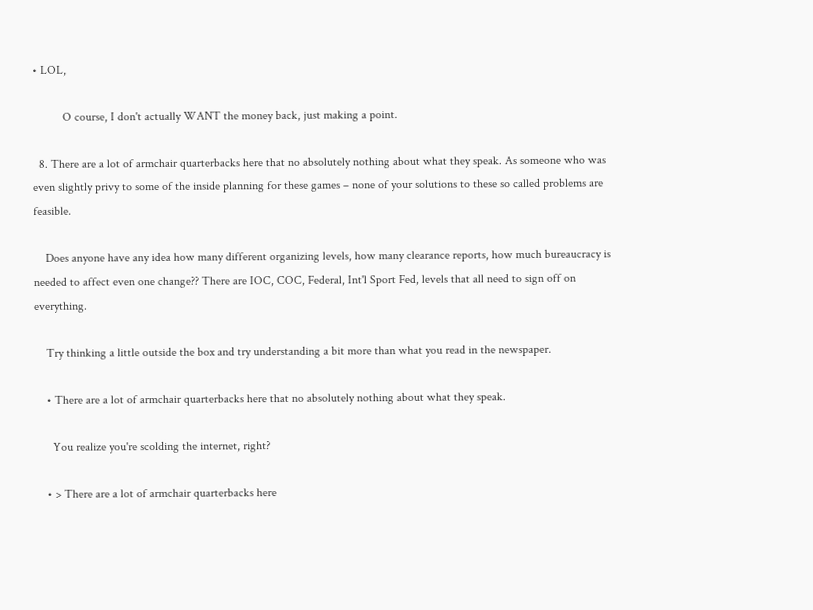• LOL,

          O course, I don't actually WANT the money back, just making a point.

  8. There are a lot of armchair quarterbacks here that no absolutely nothing about what they speak. As someone who was even slightly privy to some of the inside planning for these games – none of your solutions to these so called problems are feasible.

    Does anyone have any idea how many different organizing levels, how many clearance reports, how much bureaucracy is needed to affect even one change?? There are IOC, COC, Federal, Int'l Sport Fed, levels that all need to sign off on everything.

    Try thinking a little outside the box and try understanding a bit more than what you read in the newspaper.

    • There are a lot of armchair quarterbacks here that no absolutely nothing about what they speak.

      You realize you're scolding the internet, right?

    • > There are a lot of armchair quarterbacks here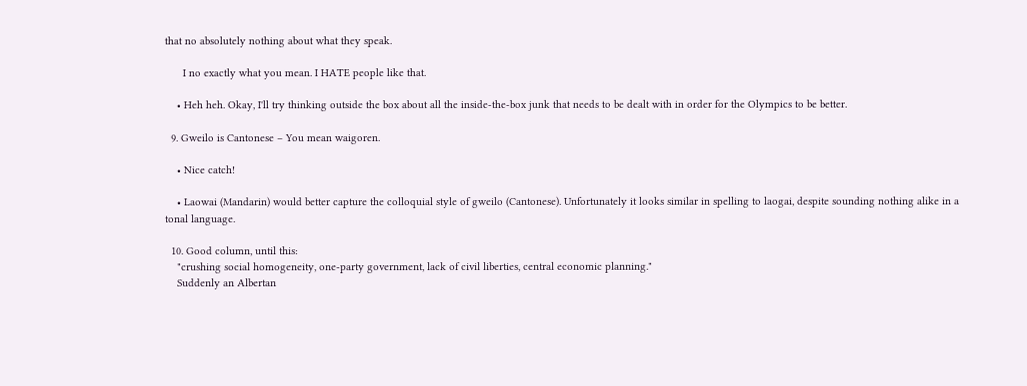that no absolutely nothing about what they speak.

      I no exactly what you mean. I HATE people like that.

    • Heh heh. Okay, I'll try thinking outside the box about all the inside-the-box junk that needs to be dealt with in order for the Olympics to be better.

  9. Gweilo is Cantonese – You mean waigoren.

    • Nice catch!

    • Laowai (Mandarin) would better capture the colloquial style of gweilo (Cantonese). Unfortunately it looks similar in spelling to laogai, despite sounding nothing alike in a tonal language.

  10. Good column, until this:
    "crushing social homogeneity, one-party government, lack of civil liberties, central economic planning."
    Suddenly an Albertan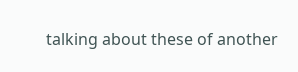talking about these of another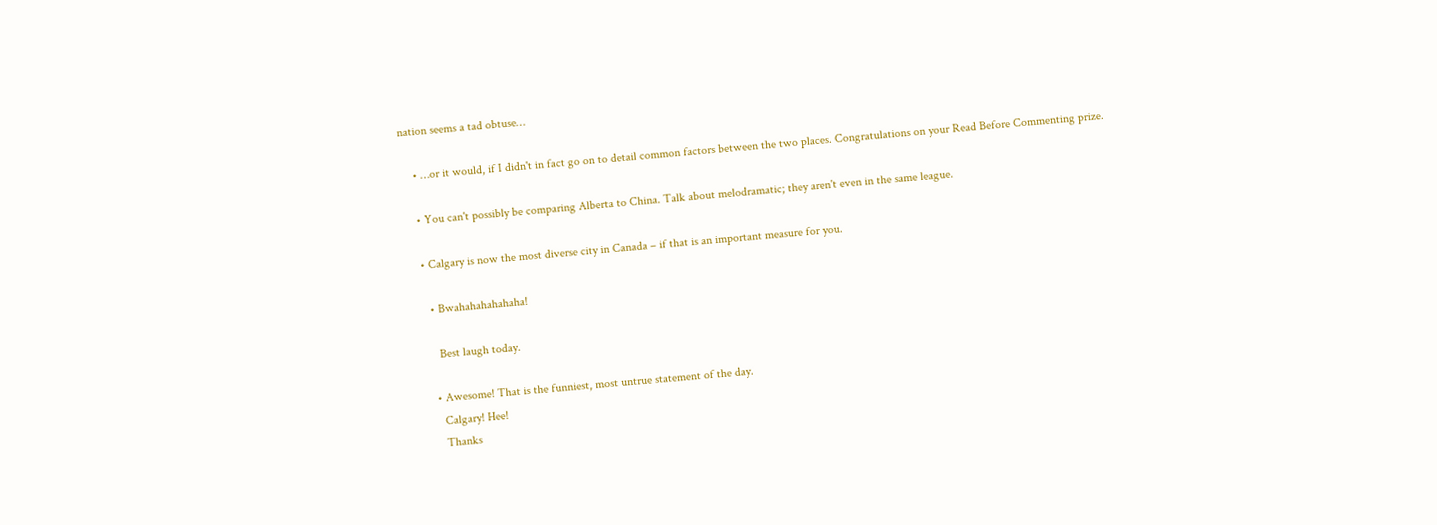nation seems a tad obtuse…

    • …or it would, if I didn't in fact go on to detail common factors between the two places. Congratulations on your Read Before Commenting prize.

    • You can't possibly be comparing Alberta to China. Talk about melodramatic; they aren't even in the same league.

    • Calgary is now the most diverse city in Canada – if that is an important measure for you.

      • Bwahahahahahaha!

        Best laugh today.

      • Awesome! That is the funniest, most untrue statement of the day.
        Calgary! Hee!
        Thanks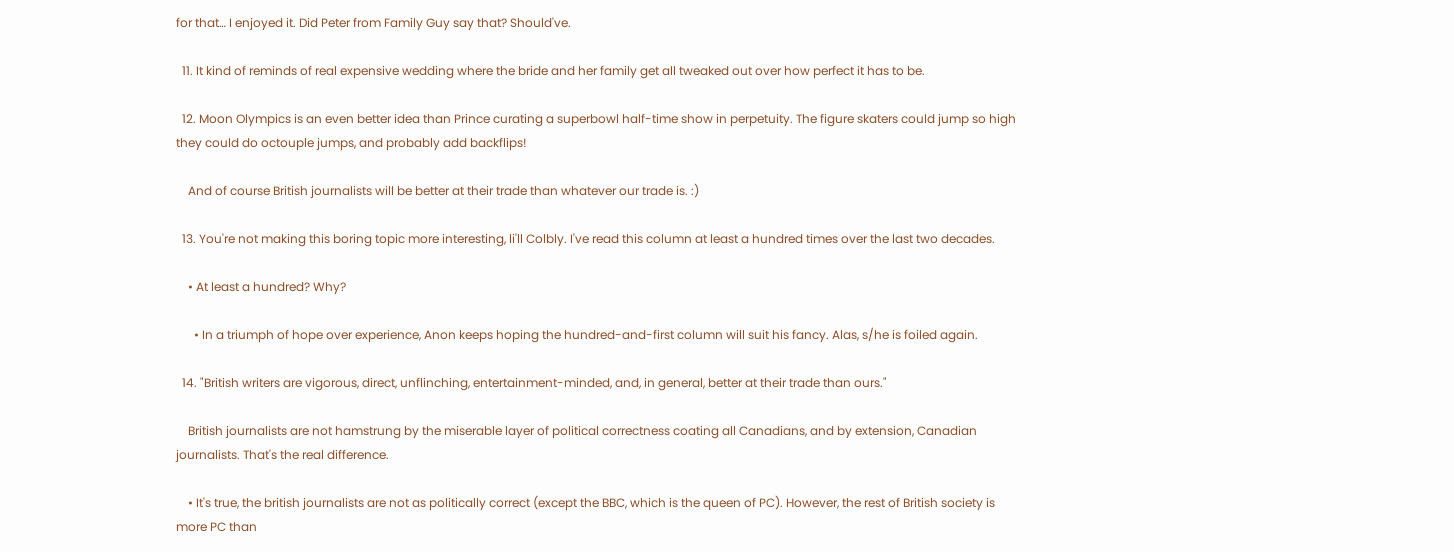for that… I enjoyed it. Did Peter from Family Guy say that? Should've.

  11. It kind of reminds of real expensive wedding where the bride and her family get all tweaked out over how perfect it has to be.

  12. Moon Olympics is an even better idea than Prince curating a superbowl half-time show in perpetuity. The figure skaters could jump so high they could do octouple jumps, and probably add backflips!

    And of course British journalists will be better at their trade than whatever our trade is. :)

  13. You're not making this boring topic more interesting, li'll Colbly. I've read this column at least a hundred times over the last two decades.

    • At least a hundred? Why?

      • In a triumph of hope over experience, Anon keeps hoping the hundred-and-first column will suit his fancy. Alas, s/he is foiled again.

  14. "British writers are vigorous, direct, unflinching, entertainment-minded, and, in general, better at their trade than ours."

    British journalists are not hamstrung by the miserable layer of political correctness coating all Canadians, and by extension, Canadian journalists. That's the real difference.

    • It's true, the british journalists are not as politically correct (except the BBC, which is the queen of PC). However, the rest of British society is more PC than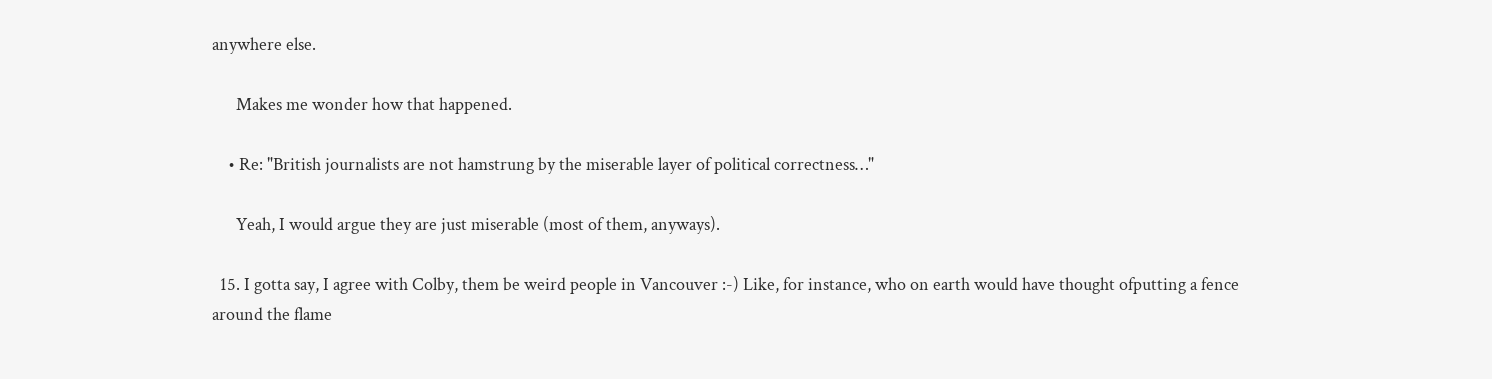anywhere else.

      Makes me wonder how that happened.

    • Re: "British journalists are not hamstrung by the miserable layer of political correctness…"

      Yeah, I would argue they are just miserable (most of them, anyways).

  15. I gotta say, I agree with Colby, them be weird people in Vancouver :-) Like, for instance, who on earth would have thought ofputting a fence around the flame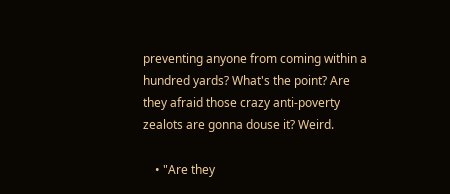preventing anyone from coming within a hundred yards? What's the point? Are they afraid those crazy anti-poverty zealots are gonna douse it? Weird.

    • "Are they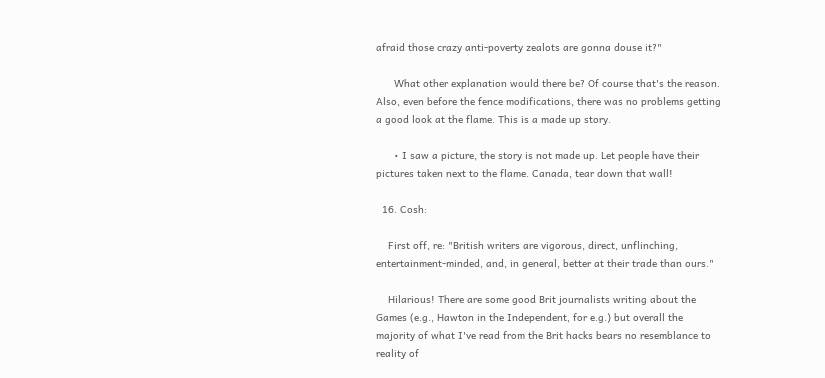afraid those crazy anti-poverty zealots are gonna douse it?"

      What other explanation would there be? Of course that's the reason. Also, even before the fence modifications, there was no problems getting a good look at the flame. This is a made up story.

      • I saw a picture, the story is not made up. Let people have their pictures taken next to the flame. Canada, tear down that wall!

  16. Cosh:

    First off, re: "British writers are vigorous, direct, unflinching, entertainment-minded, and, in general, better at their trade than ours."

    Hilarious! There are some good Brit journalists writing about the Games (e.g., Hawton in the Independent, for e.g.) but overall the majority of what I've read from the Brit hacks bears no resemblance to reality of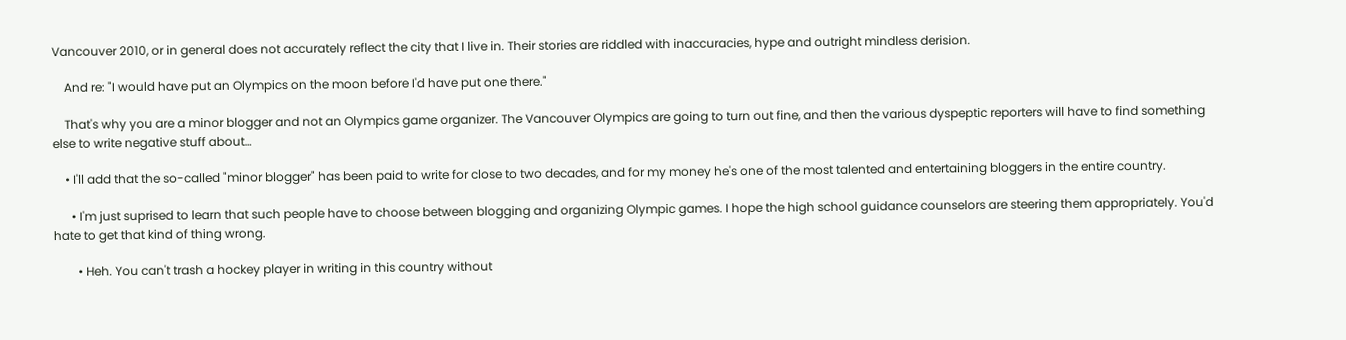Vancouver 2010, or in general does not accurately reflect the city that I live in. Their stories are riddled with inaccuracies, hype and outright mindless derision.

    And re: "I would have put an Olympics on the moon before I'd have put one there."

    That's why you are a minor blogger and not an Olympics game organizer. The Vancouver Olympics are going to turn out fine, and then the various dyspeptic reporters will have to find something else to write negative stuff about…

    • I'll add that the so-called "minor blogger" has been paid to write for close to two decades, and for my money he's one of the most talented and entertaining bloggers in the entire country.

      • I'm just suprised to learn that such people have to choose between blogging and organizing Olympic games. I hope the high school guidance counselors are steering them appropriately. You'd hate to get that kind of thing wrong.

        • Heh. You can't trash a hockey player in writing in this country without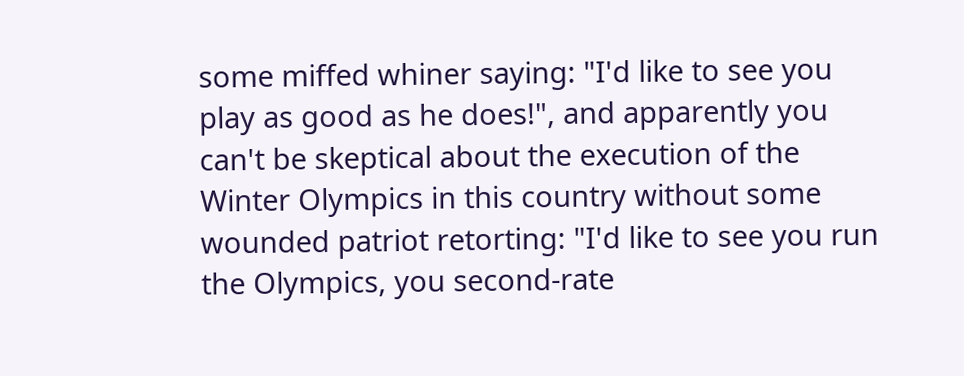some miffed whiner saying: "I'd like to see you play as good as he does!", and apparently you can't be skeptical about the execution of the Winter Olympics in this country without some wounded patriot retorting: "I'd like to see you run the Olympics, you second-rate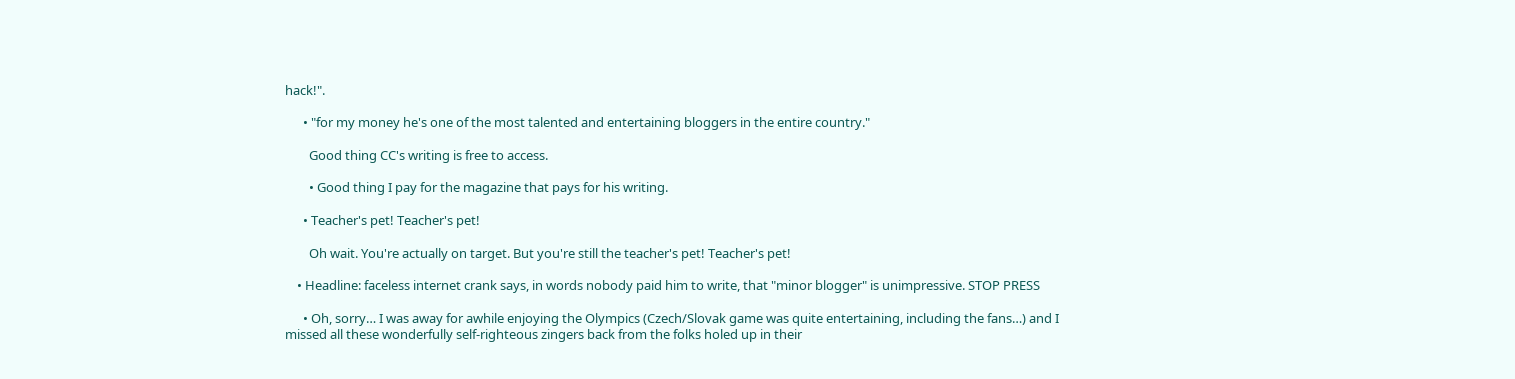hack!".

      • "for my money he's one of the most talented and entertaining bloggers in the entire country."

        Good thing CC's writing is free to access.

        • Good thing I pay for the magazine that pays for his writing.

      • Teacher's pet! Teacher's pet!

        Oh wait. You're actually on target. But you're still the teacher's pet! Teacher's pet!

    • Headline: faceless internet crank says, in words nobody paid him to write, that "minor blogger" is unimpressive. STOP PRESS

      • Oh, sorry… I was away for awhile enjoying the Olympics (Czech/Slovak game was quite entertaining, including the fans…) and I missed all these wonderfully self-righteous zingers back from the folks holed up in their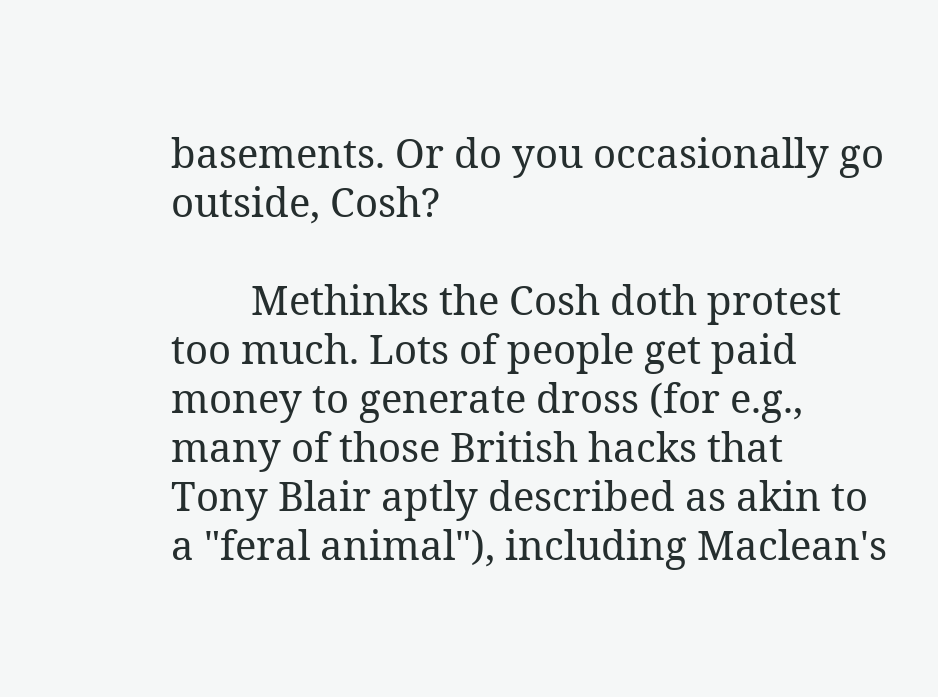basements. Or do you occasionally go outside, Cosh?

        Methinks the Cosh doth protest too much. Lots of people get paid money to generate dross (for e.g., many of those British hacks that Tony Blair aptly described as akin to a "feral animal"), including Maclean's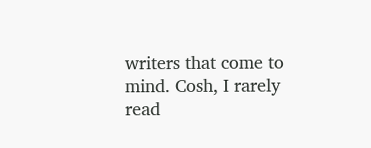writers that come to mind. Cosh, I rarely read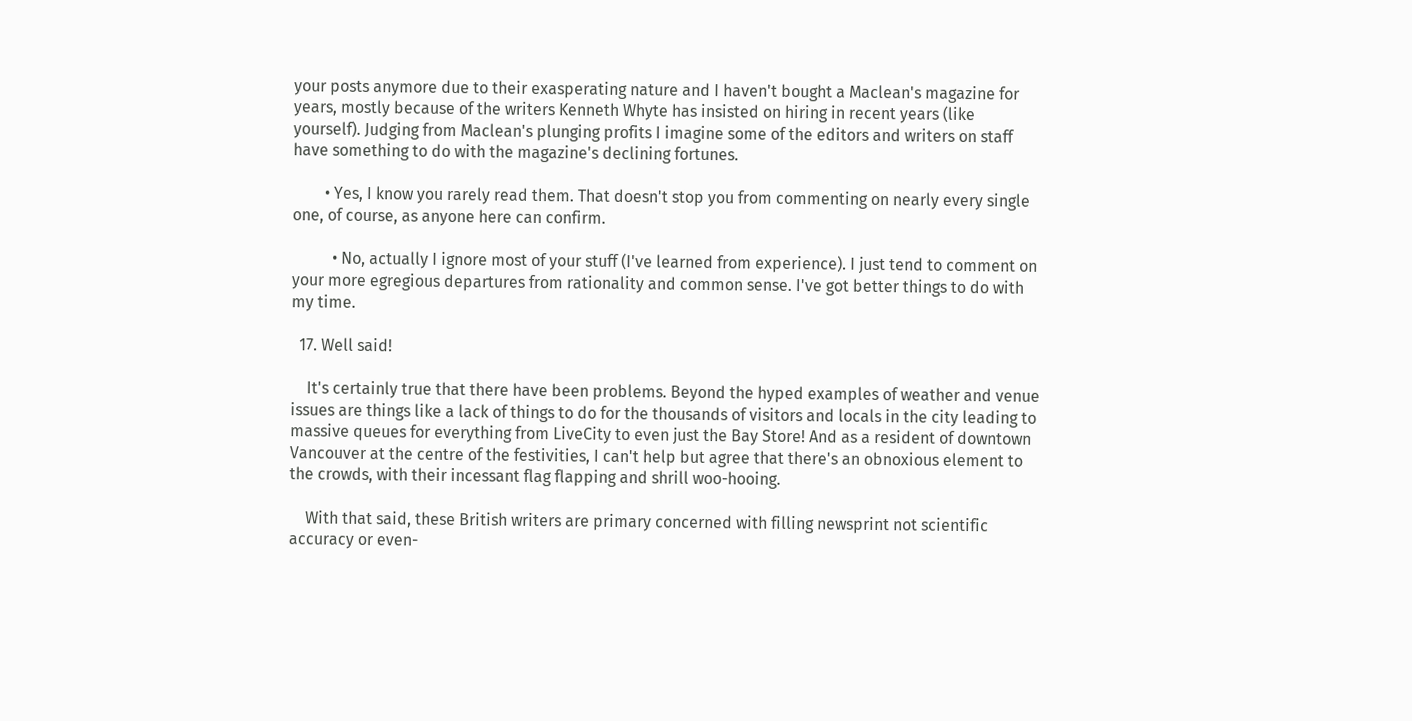your posts anymore due to their exasperating nature and I haven't bought a Maclean's magazine for years, mostly because of the writers Kenneth Whyte has insisted on hiring in recent years (like yourself). Judging from Maclean's plunging profits I imagine some of the editors and writers on staff have something to do with the magazine's declining fortunes.

        • Yes, I know you rarely read them. That doesn't stop you from commenting on nearly every single one, of course, as anyone here can confirm.

          • No, actually I ignore most of your stuff (I've learned from experience). I just tend to comment on your more egregious departures from rationality and common sense. I've got better things to do with my time.

  17. Well said!

    It's certainly true that there have been problems. Beyond the hyped examples of weather and venue issues are things like a lack of things to do for the thousands of visitors and locals in the city leading to massive queues for everything from LiveCity to even just the Bay Store! And as a resident of downtown Vancouver at the centre of the festivities, I can't help but agree that there's an obnoxious element to the crowds, with their incessant flag flapping and shrill woo-hooing.

    With that said, these British writers are primary concerned with filling newsprint not scientific accuracy or even-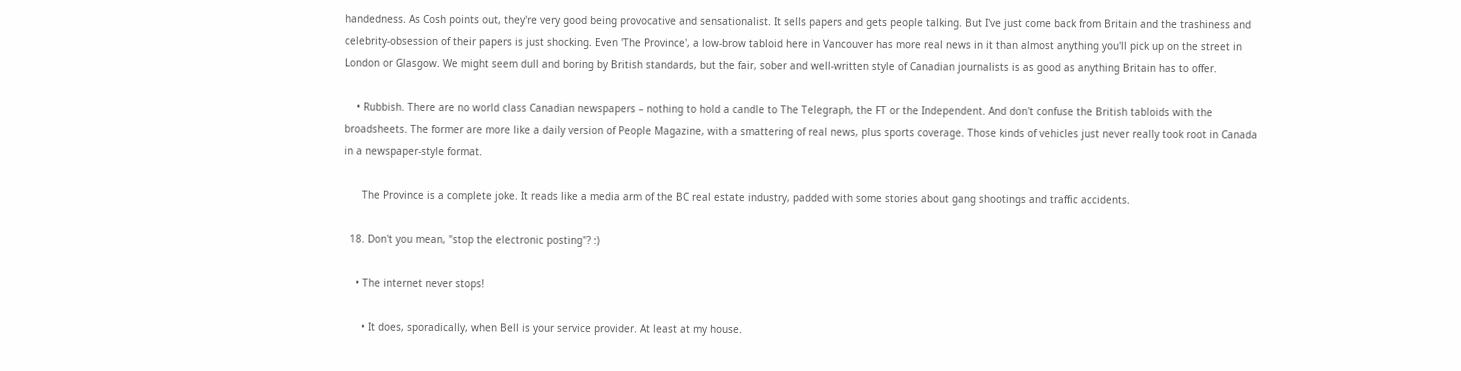handedness. As Cosh points out, they're very good being provocative and sensationalist. It sells papers and gets people talking. But I've just come back from Britain and the trashiness and celebrity-obsession of their papers is just shocking. Even 'The Province', a low-brow tabloid here in Vancouver has more real news in it than almost anything you'll pick up on the street in London or Glasgow. We might seem dull and boring by British standards, but the fair, sober and well-written style of Canadian journalists is as good as anything Britain has to offer.

    • Rubbish. There are no world class Canadian newspapers – nothing to hold a candle to The Telegraph, the FT or the Independent. And don't confuse the British tabloids with the broadsheets. The former are more like a daily version of People Magazine, with a smattering of real news, plus sports coverage. Those kinds of vehicles just never really took root in Canada in a newspaper-style format.

      The Province is a complete joke. It reads like a media arm of the BC real estate industry, padded with some stories about gang shootings and traffic accidents.

  18. Don't you mean, "stop the electronic posting"? :)

    • The internet never stops!

      • It does, sporadically, when Bell is your service provider. At least at my house.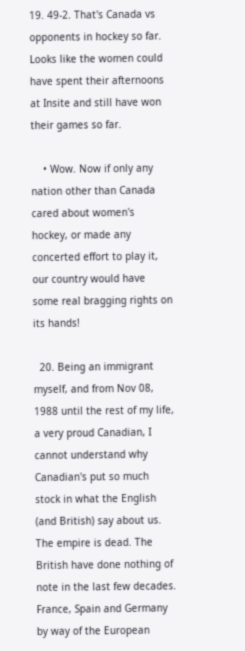19. 49-2. That's Canada vs opponents in hockey so far. Looks like the women could have spent their afternoons at Insite and still have won their games so far.

    • Wow. Now if only any nation other than Canada cared about women's hockey, or made any concerted effort to play it, our country would have some real bragging rights on its hands!

  20. Being an immigrant myself, and from Nov 08, 1988 until the rest of my life, a very proud Canadian, I cannot understand why Canadian's put so much stock in what the English (and British) say about us. The empire is dead. The British have done nothing of note in the last few decades. France, Spain and Germany by way of the European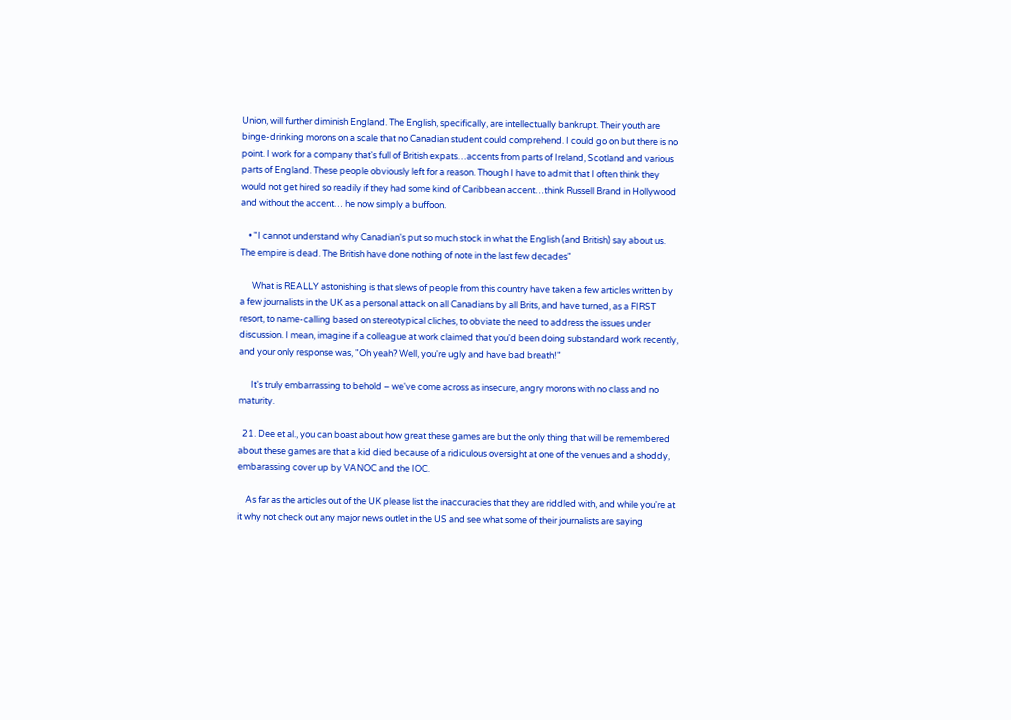Union, will further diminish England. The English, specifically, are intellectually bankrupt. Their youth are binge-drinking morons on a scale that no Canadian student could comprehend. I could go on but there is no point. I work for a company that's full of British expats…accents from parts of Ireland, Scotland and various parts of England. These people obviously left for a reason. Though I have to admit that I often think they would not get hired so readily if they had some kind of Caribbean accent…think Russell Brand in Hollywood and without the accent… he now simply a buffoon.

    • "I cannot understand why Canadian's put so much stock in what the English (and British) say about us. The empire is dead. The British have done nothing of note in the last few decades"

      What is REALLY astonishing is that slews of people from this country have taken a few articles written by a few journalists in the UK as a personal attack on all Canadians by all Brits, and have turned, as a FIRST resort, to name-calling based on stereotypical cliches, to obviate the need to address the issues under discussion. I mean, imagine if a colleague at work claimed that you'd been doing substandard work recently, and your only response was, "Oh yeah? Well, you're ugly and have bad breath!"

      It's truly embarrassing to behold – we've come across as insecure, angry morons with no class and no maturity.

  21. Dee et al., you can boast about how great these games are but the only thing that will be remembered about these games are that a kid died because of a ridiculous oversight at one of the venues and a shoddy, embarassing cover up by VANOC and the IOC.

    As far as the articles out of the UK please list the inaccuracies that they are riddled with, and while you're at it why not check out any major news outlet in the US and see what some of their journalists are saying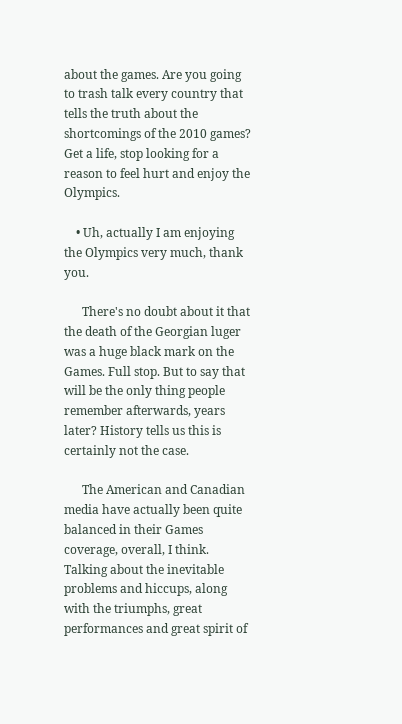about the games. Are you going to trash talk every country that tells the truth about the shortcomings of the 2010 games? Get a life, stop looking for a reason to feel hurt and enjoy the Olympics.

    • Uh, actually I am enjoying the Olympics very much, thank you.

      There's no doubt about it that the death of the Georgian luger was a huge black mark on the Games. Full stop. But to say that will be the only thing people remember afterwards, years later? History tells us this is certainly not the case.

      The American and Canadian media have actually been quite balanced in their Games coverage, overall, I think. Talking about the inevitable problems and hiccups, along with the triumphs, great performances and great spirit of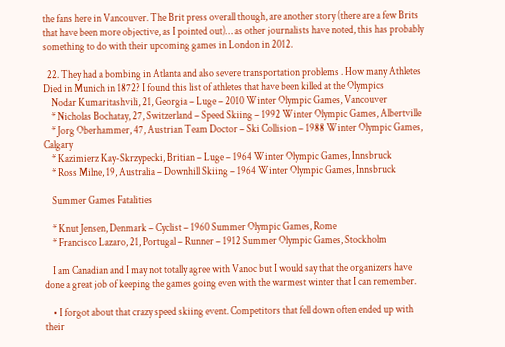the fans here in Vancouver. The Brit press overall though, are another story (there are a few Brits that have been more objective, as I pointed out)… as other journalists have noted, this has probably something to do with their upcoming games in London in 2012.

  22. They had a bombing in Atlanta and also severe transportation problems . How many Athletes Died in Munich in 1872? I found this list of athletes that have been killed at the Olympics
    Nodar Kumaritashvili, 21, Georgia – Luge – 2010 Winter Olympic Games, Vancouver
    * Nicholas Bochatay, 27, Switzerland – Speed Skiing – 1992 Winter Olympic Games, Albertville
    * Jorg Oberhammer, 47, Austrian Team Doctor – Ski Collision – 1988 Winter Olympic Games, Calgary
    * Kazimierz Kay-Skrzypecki, Britian – Luge – 1964 Winter Olympic Games, Innsbruck
    * Ross Milne, 19, Australia – Downhill Skiing – 1964 Winter Olympic Games, Innsbruck

    Summer Games Fatalities

    * Knut Jensen, Denmark – Cyclist – 1960 Summer Olympic Games, Rome
    * Francisco Lazaro, 21, Portugal – Runner – 1912 Summer Olympic Games, Stockholm

    I am Canadian and I may not totally agree with Vanoc but I would say that the organizers have done a great job of keeping the games going even with the warmest winter that I can remember.

    • I forgot about that crazy speed skiing event. Competitors that fell down often ended up with their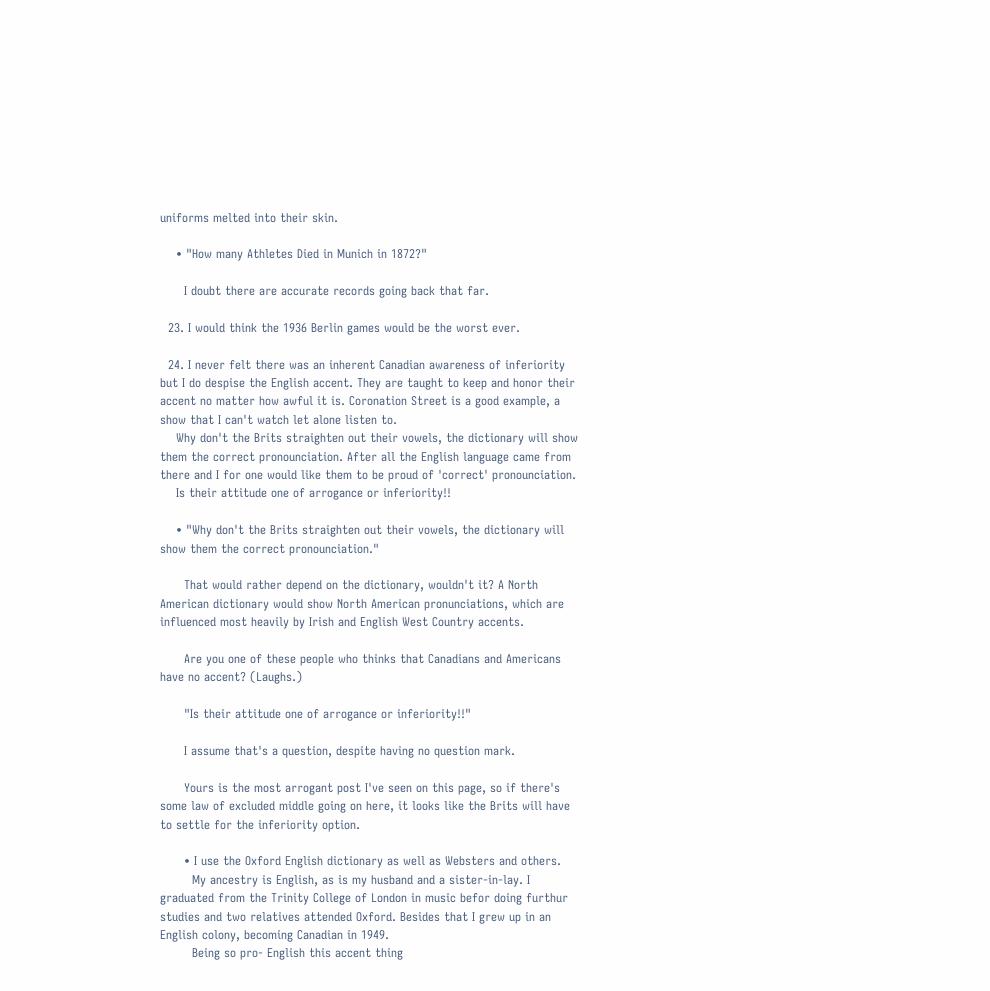uniforms melted into their skin.

    • "How many Athletes Died in Munich in 1872?"

      I doubt there are accurate records going back that far.

  23. I would think the 1936 Berlin games would be the worst ever.

  24. I never felt there was an inherent Canadian awareness of inferiority but I do despise the English accent. They are taught to keep and honor their accent no matter how awful it is. Coronation Street is a good example, a show that I can't watch let alone listen to.
    Why don't the Brits straighten out their vowels, the dictionary will show them the correct pronounciation. After all the English language came from there and I for one would like them to be proud of 'correct' pronounciation.
    Is their attitude one of arrogance or inferiority!!

    • "Why don't the Brits straighten out their vowels, the dictionary will show them the correct pronounciation."

      That would rather depend on the dictionary, wouldn't it? A North American dictionary would show North American pronunciations, which are influenced most heavily by Irish and English West Country accents.

      Are you one of these people who thinks that Canadians and Americans have no accent? (Laughs.)

      "Is their attitude one of arrogance or inferiority!!"

      I assume that's a question, despite having no question mark.

      Yours is the most arrogant post I've seen on this page, so if there's some law of excluded middle going on here, it looks like the Brits will have to settle for the inferiority option.

      • I use the Oxford English dictionary as well as Websters and others.
        My ancestry is English, as is my husband and a sister-in-lay. I graduated from the Trinity College of London in music befor doing furthur studies and two relatives attended Oxford. Besides that I grew up in an English colony, becoming Canadian in 1949.
        Being so pro- English this accent thing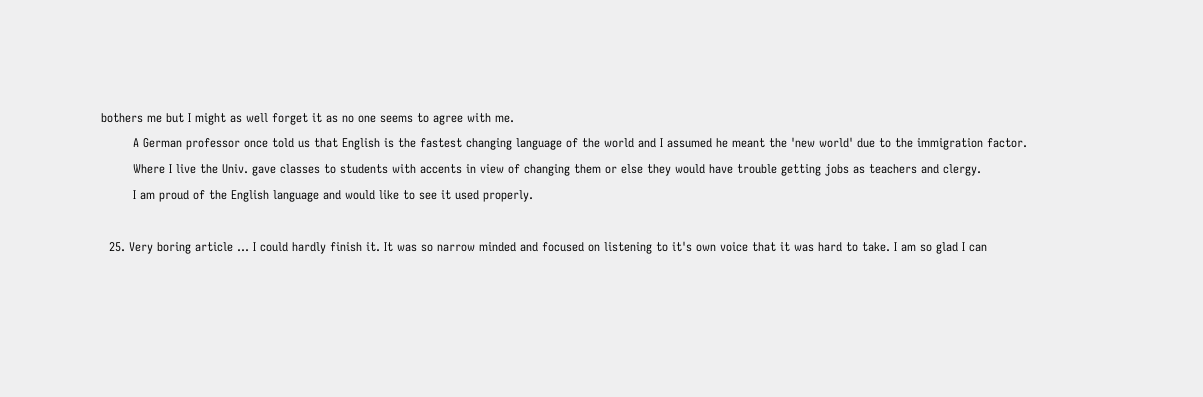bothers me but I might as well forget it as no one seems to agree with me.
        A German professor once told us that English is the fastest changing language of the world and I assumed he meant the 'new world' due to the immigration factor.
        Where I live the Univ. gave classes to students with accents in view of changing them or else they would have trouble getting jobs as teachers and clergy.
        I am proud of the English language and would like to see it used properly.

  25. Very boring article … I could hardly finish it. It was so narrow minded and focused on listening to it's own voice that it was hard to take. I am so glad I can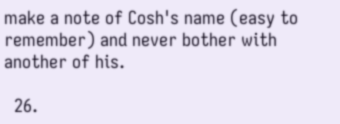make a note of Cosh's name (easy to remember) and never bother with another of his.

  26.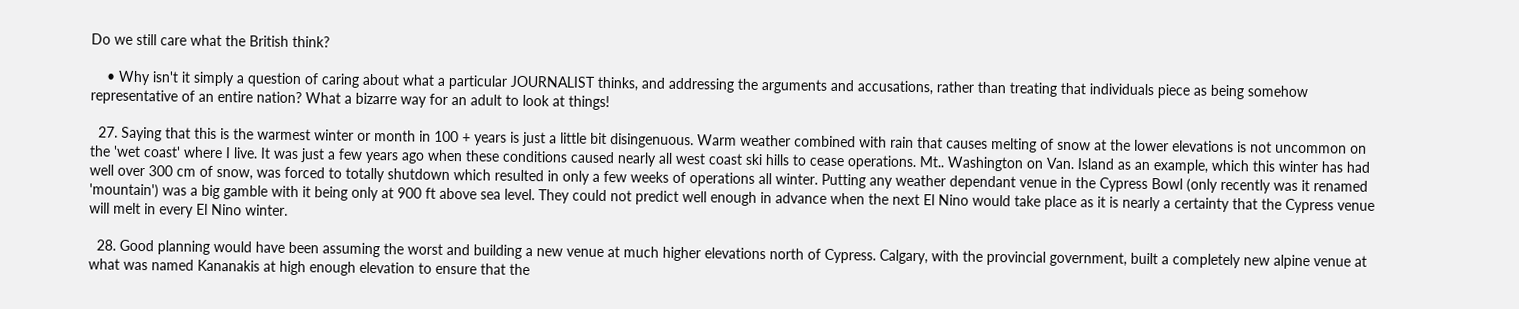Do we still care what the British think?

    • Why isn't it simply a question of caring about what a particular JOURNALIST thinks, and addressing the arguments and accusations, rather than treating that individuals piece as being somehow representative of an entire nation? What a bizarre way for an adult to look at things!

  27. Saying that this is the warmest winter or month in 100 + years is just a little bit disingenuous. Warm weather combined with rain that causes melting of snow at the lower elevations is not uncommon on the 'wet coast' where I live. It was just a few years ago when these conditions caused nearly all west coast ski hills to cease operations. Mt.. Washington on Van. Island as an example, which this winter has had well over 300 cm of snow, was forced to totally shutdown which resulted in only a few weeks of operations all winter. Putting any weather dependant venue in the Cypress Bowl (only recently was it renamed 'mountain') was a big gamble with it being only at 900 ft above sea level. They could not predict well enough in advance when the next El Nino would take place as it is nearly a certainty that the Cypress venue will melt in every El Nino winter.

  28. Good planning would have been assuming the worst and building a new venue at much higher elevations north of Cypress. Calgary, with the provincial government, built a completely new alpine venue at what was named Kananakis at high enough elevation to ensure that the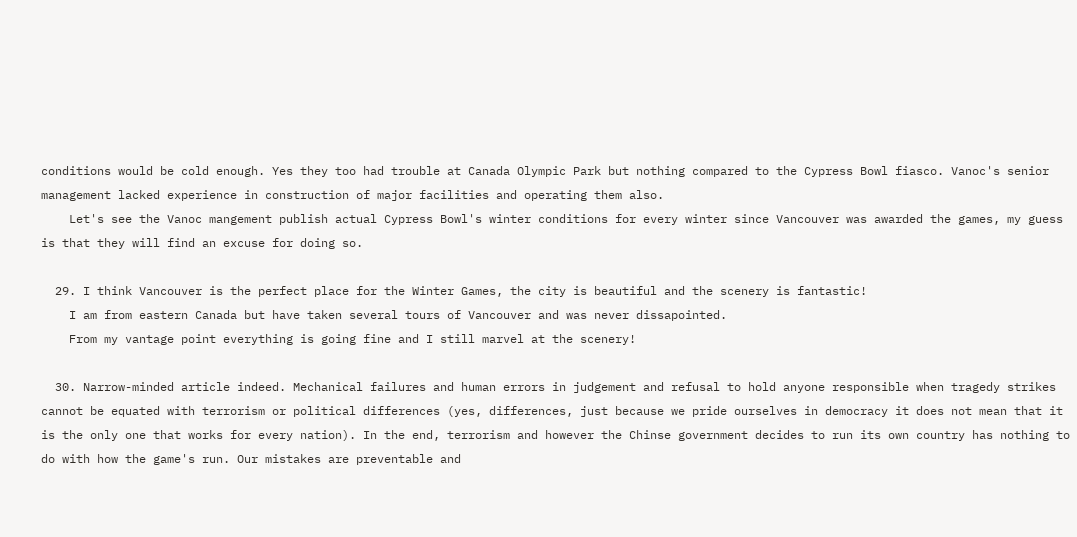conditions would be cold enough. Yes they too had trouble at Canada Olympic Park but nothing compared to the Cypress Bowl fiasco. Vanoc's senior management lacked experience in construction of major facilities and operating them also.
    Let's see the Vanoc mangement publish actual Cypress Bowl's winter conditions for every winter since Vancouver was awarded the games, my guess is that they will find an excuse for doing so.

  29. I think Vancouver is the perfect place for the Winter Games, the city is beautiful and the scenery is fantastic!
    I am from eastern Canada but have taken several tours of Vancouver and was never dissapointed.
    From my vantage point everything is going fine and I still marvel at the scenery!

  30. Narrow-minded article indeed. Mechanical failures and human errors in judgement and refusal to hold anyone responsible when tragedy strikes cannot be equated with terrorism or political differences (yes, differences, just because we pride ourselves in democracy it does not mean that it is the only one that works for every nation). In the end, terrorism and however the Chinse government decides to run its own country has nothing to do with how the game's run. Our mistakes are preventable and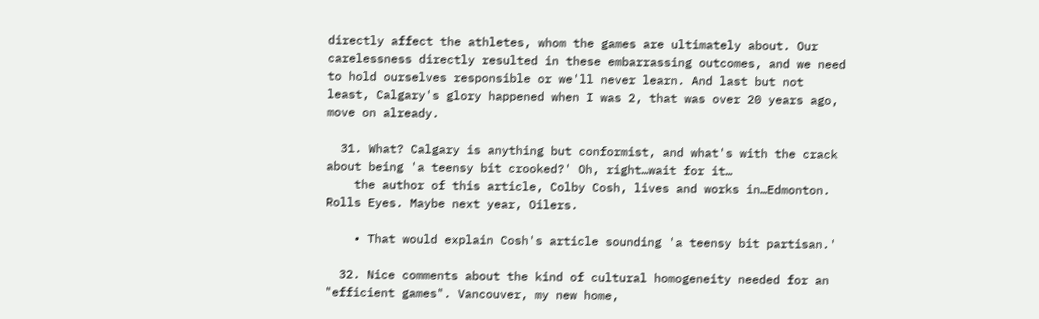directly affect the athletes, whom the games are ultimately about. Our carelessness directly resulted in these embarrassing outcomes, and we need to hold ourselves responsible or we'll never learn. And last but not least, Calgary's glory happened when I was 2, that was over 20 years ago, move on already.

  31. What? Calgary is anything but conformist, and what's with the crack about being 'a teensy bit crooked?' Oh, right…wait for it…
    the author of this article, Colby Cosh, lives and works in…Edmonton. Rolls Eyes. Maybe next year, Oilers.

    • That would explain Cosh's article sounding 'a teensy bit partisan.'

  32. Nice comments about the kind of cultural homogeneity needed for an "efficient games". Vancouver, my new home,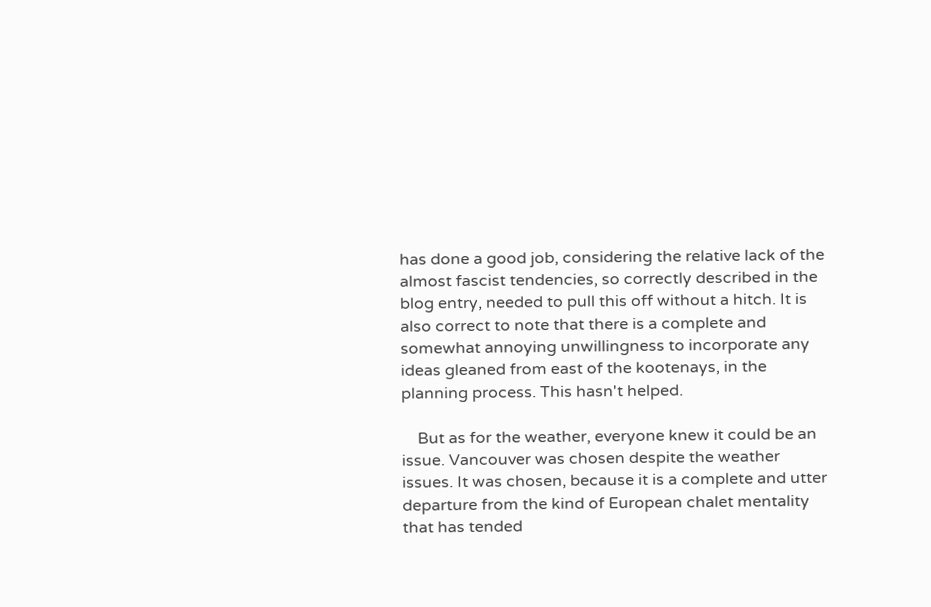has done a good job, considering the relative lack of the almost fascist tendencies, so correctly described in the blog entry, needed to pull this off without a hitch. It is also correct to note that there is a complete and somewhat annoying unwillingness to incorporate any ideas gleaned from east of the kootenays, in the planning process. This hasn't helped.

    But as for the weather, everyone knew it could be an issue. Vancouver was chosen despite the weather issues. It was chosen, because it is a complete and utter departure from the kind of European chalet mentality that has tended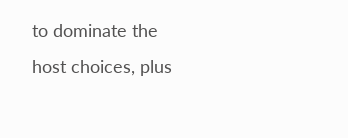to dominate the host choices, plus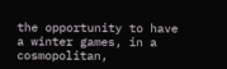the opportunity to have a winter games, in a cosmopolitan,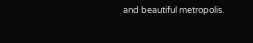and beautiful metropolis.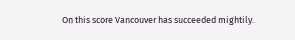On this score Vancouver has succeeded mightily.